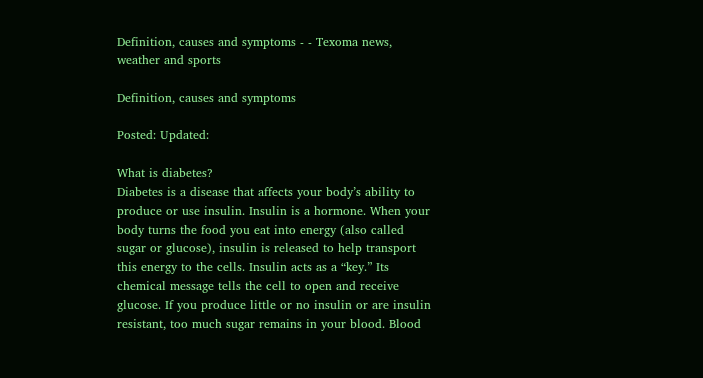Definition, causes and symptoms - - Texoma news, weather and sports

Definition, causes and symptoms

Posted: Updated:

What is diabetes?
Diabetes is a disease that affects your body’s ability to produce or use insulin. Insulin is a hormone. When your body turns the food you eat into energy (also called sugar or glucose), insulin is released to help transport this energy to the cells. Insulin acts as a “key.” Its chemical message tells the cell to open and receive glucose. If you produce little or no insulin or are insulin resistant, too much sugar remains in your blood. Blood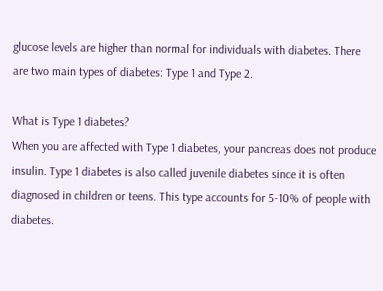glucose levels are higher than normal for individuals with diabetes. There are two main types of diabetes: Type 1 and Type 2.

What is Type 1 diabetes?
When you are affected with Type 1 diabetes, your pancreas does not produce insulin. Type 1 diabetes is also called juvenile diabetes since it is often diagnosed in children or teens. This type accounts for 5-10% of people with diabetes.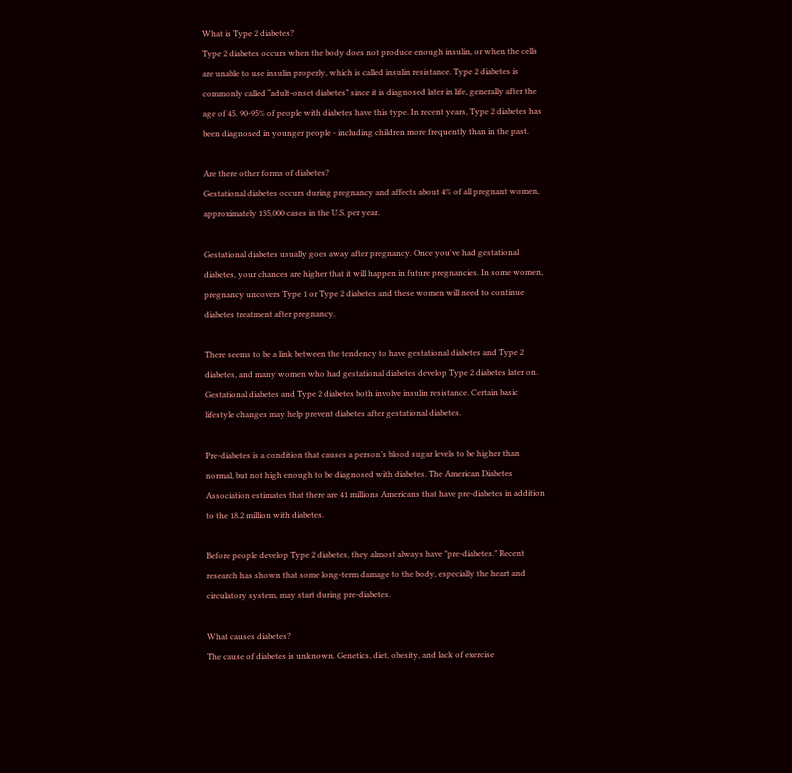What is Type 2 diabetes?
Type 2 diabetes occurs when the body does not produce enough insulin, or when the cells are unable to use insulin properly, which is called insulin resistance. Type 2 diabetes is commonly called “adult-onset diabetes” since it is diagnosed later in life, generally after the age of 45. 90-95% of people with diabetes have this type. In recent years, Type 2 diabetes has been diagnosed in younger people - including children more frequently than in the past.

Are there other forms of diabetes?
Gestational diabetes occurs during pregnancy and affects about 4% of all pregnant women, approximately 135,000 cases in the U.S. per year.

Gestational diabetes usually goes away after pregnancy. Once you've had gestational diabetes, your chances are higher that it will happen in future pregnancies. In some women, pregnancy uncovers Type 1 or Type 2 diabetes and these women will need to continue diabetes treatment after pregnancy.

There seems to be a link between the tendency to have gestational diabetes and Type 2 diabetes, and many women who had gestational diabetes develop Type 2 diabetes later on. Gestational diabetes and Type 2 diabetes both involve insulin resistance. Certain basic lifestyle changes may help prevent diabetes after gestational diabetes.

Pre-diabetes is a condition that causes a person’s blood sugar levels to be higher than normal, but not high enough to be diagnosed with diabetes. The American Diabetes Association estimates that there are 41 millions Americans that have pre-diabetes in addition to the 18.2 million with diabetes.

Before people develop Type 2 diabetes, they almost always have "pre-diabetes." Recent research has shown that some long-term damage to the body, especially the heart and circulatory system, may start during pre-diabetes.

What causes diabetes?
The cause of diabetes is unknown. Genetics, diet, obesity, and lack of exercise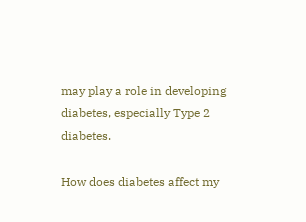may play a role in developing diabetes, especially Type 2 diabetes.

How does diabetes affect my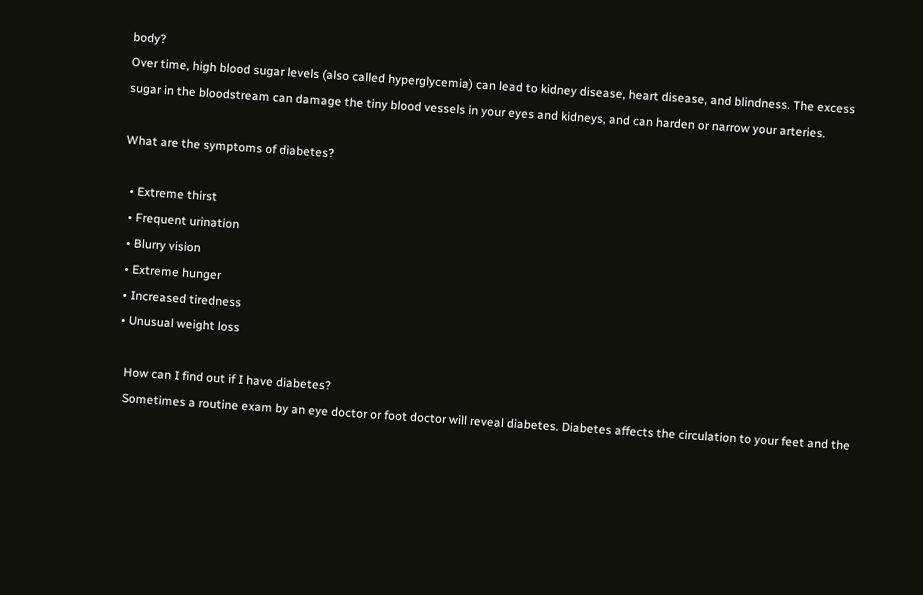body?
Over time, high blood sugar levels (also called hyperglycemia) can lead to kidney disease, heart disease, and blindness. The excess sugar in the bloodstream can damage the tiny blood vessels in your eyes and kidneys, and can harden or narrow your arteries.

What are the symptoms of diabetes?

  • Extreme thirst
  • Frequent urination
  • Blurry vision
  • Extreme hunger
  • Increased tiredness
  • Unusual weight loss

    How can I find out if I have diabetes?
    Sometimes a routine exam by an eye doctor or foot doctor will reveal diabetes. Diabetes affects the circulation to your feet and the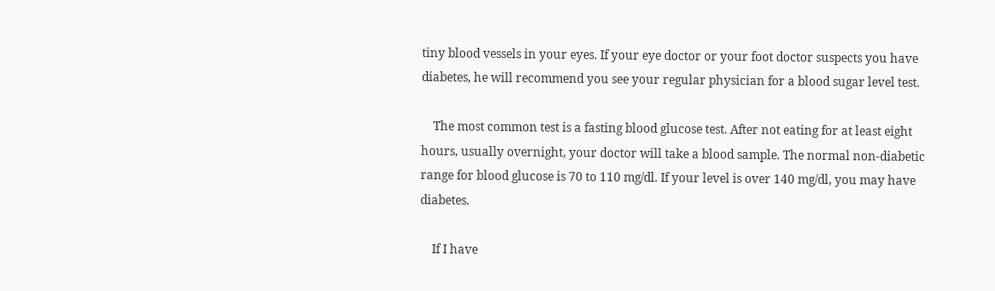tiny blood vessels in your eyes. If your eye doctor or your foot doctor suspects you have diabetes, he will recommend you see your regular physician for a blood sugar level test.

    The most common test is a fasting blood glucose test. After not eating for at least eight hours, usually overnight, your doctor will take a blood sample. The normal non-diabetic range for blood glucose is 70 to 110 mg/dl. If your level is over 140 mg/dl, you may have diabetes.

    If I have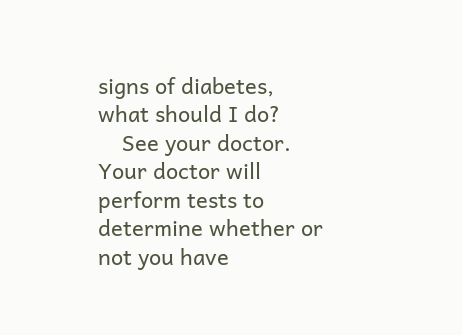signs of diabetes, what should I do?
    See your doctor. Your doctor will perform tests to determine whether or not you have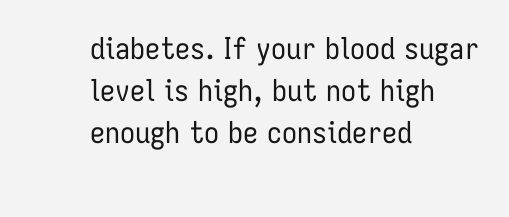diabetes. If your blood sugar level is high, but not high enough to be considered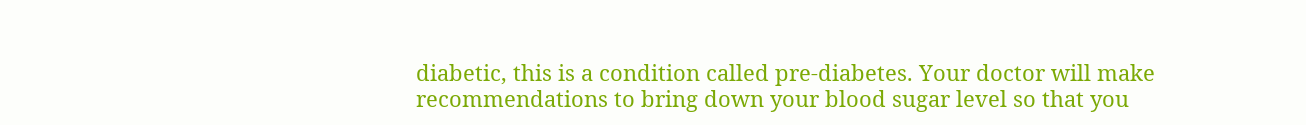diabetic, this is a condition called pre-diabetes. Your doctor will make recommendations to bring down your blood sugar level so that you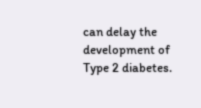can delay the development of Type 2 diabetes.